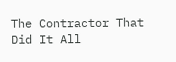The Contractor That Did It All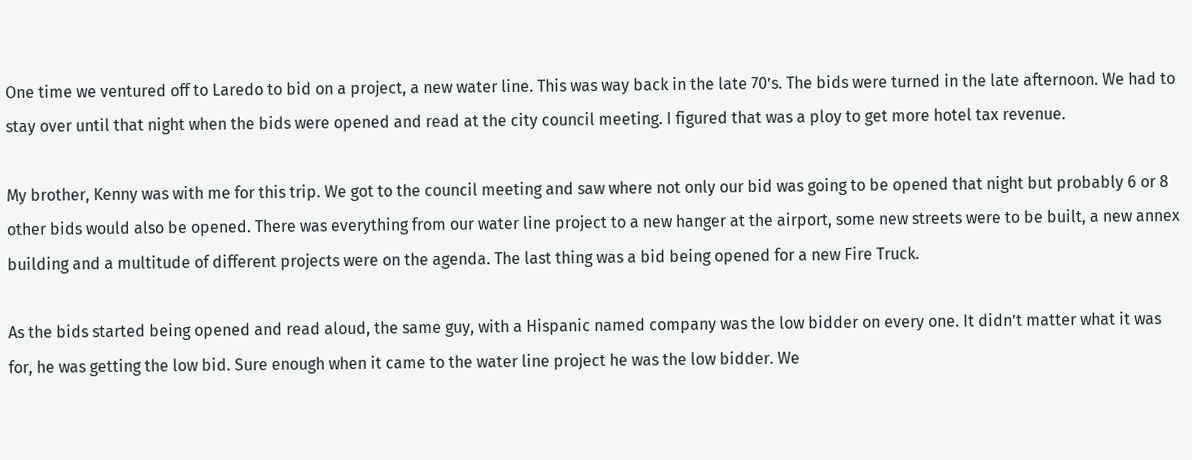One time we ventured off to Laredo to bid on a project, a new water line. This was way back in the late 70’s. The bids were turned in the late afternoon. We had to stay over until that night when the bids were opened and read at the city council meeting. I figured that was a ploy to get more hotel tax revenue.

My brother, Kenny was with me for this trip. We got to the council meeting and saw where not only our bid was going to be opened that night but probably 6 or 8 other bids would also be opened. There was everything from our water line project to a new hanger at the airport, some new streets were to be built, a new annex building and a multitude of different projects were on the agenda. The last thing was a bid being opened for a new Fire Truck.

As the bids started being opened and read aloud, the same guy, with a Hispanic named company was the low bidder on every one. It didn’t matter what it was for, he was getting the low bid. Sure enough when it came to the water line project he was the low bidder. We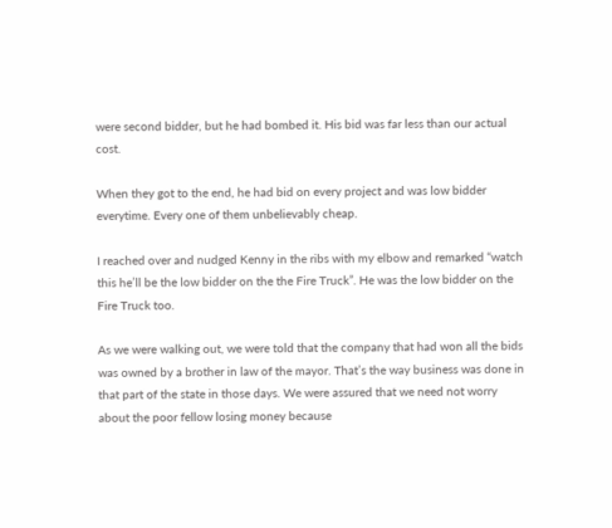were second bidder, but he had bombed it. His bid was far less than our actual cost.

When they got to the end, he had bid on every project and was low bidder everytime. Every one of them unbelievably cheap.

I reached over and nudged Kenny in the ribs with my elbow and remarked “watch this he’ll be the low bidder on the the Fire Truck”. He was the low bidder on the Fire Truck too.

As we were walking out, we were told that the company that had won all the bids was owned by a brother in law of the mayor. That’s the way business was done in that part of the state in those days. We were assured that we need not worry about the poor fellow losing money because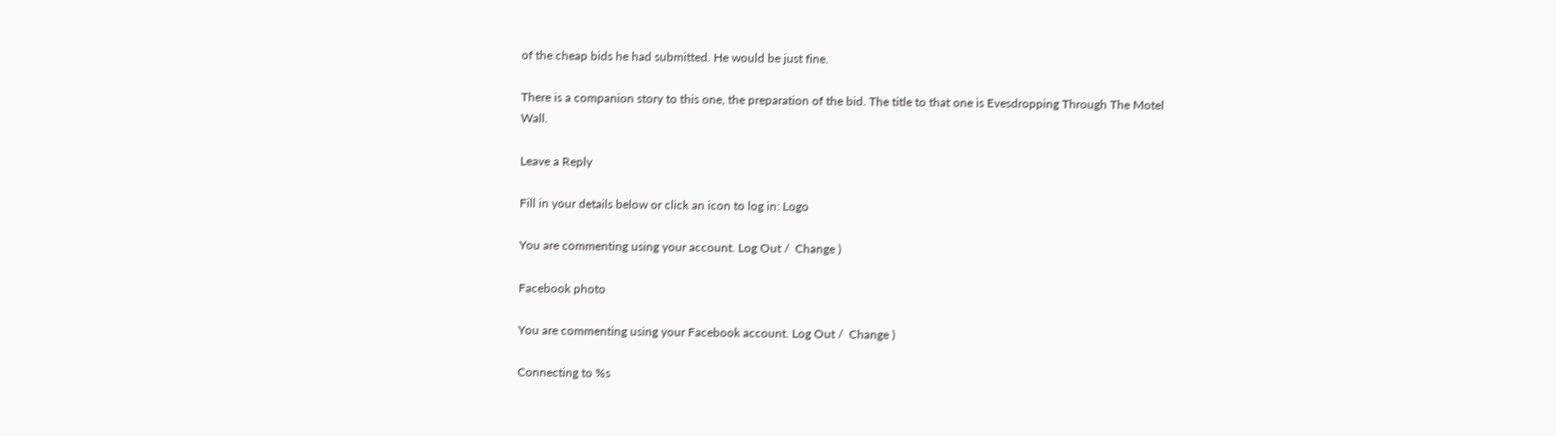of the cheap bids he had submitted. He would be just fine.

There is a companion story to this one, the preparation of the bid. The title to that one is Evesdropping Through The Motel Wall.

Leave a Reply

Fill in your details below or click an icon to log in: Logo

You are commenting using your account. Log Out /  Change )

Facebook photo

You are commenting using your Facebook account. Log Out /  Change )

Connecting to %s